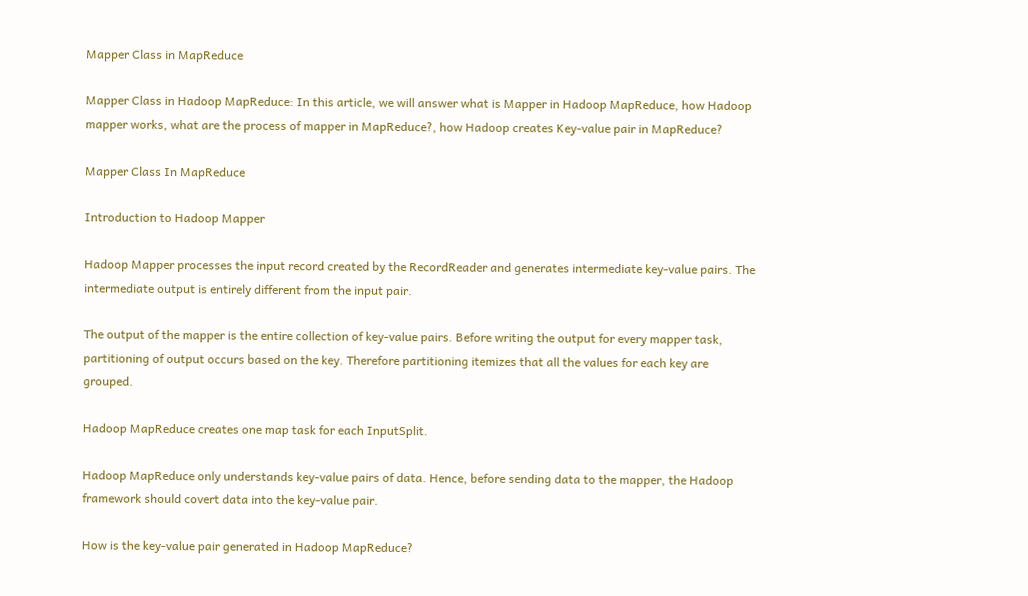Mapper Class in MapReduce

Mapper Class in Hadoop MapReduce: In this article, we will answer what is Mapper in Hadoop MapReduce, how Hadoop mapper works, what are the process of mapper in MapReduce?, how Hadoop creates Key-value pair in MapReduce?

Mapper Class In MapReduce

Introduction to Hadoop Mapper

Hadoop Mapper processes the input record created by the RecordReader and generates intermediate key-value pairs. The intermediate output is entirely different from the input pair.

The output of the mapper is the entire collection of key-value pairs. Before writing the output for every mapper task, partitioning of output occurs based on the key. Therefore partitioning itemizes that all the values for each key are grouped.

Hadoop MapReduce creates one map task for each InputSplit.

Hadoop MapReduce only understands key-value pairs of data. Hence, before sending data to the mapper, the Hadoop framework should covert data into the key-value pair.

How is the key-value pair generated in Hadoop MapReduce?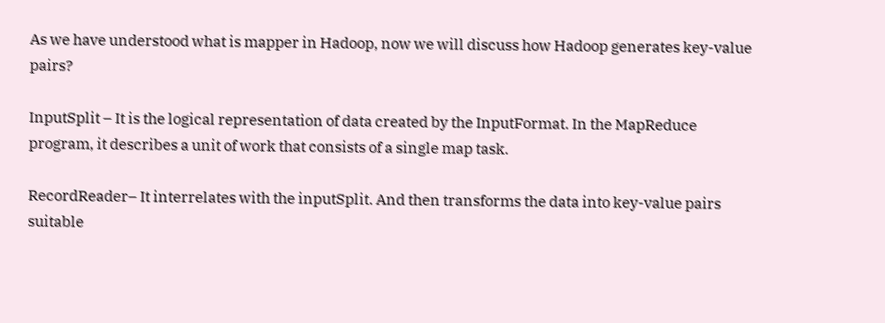As we have understood what is mapper in Hadoop, now we will discuss how Hadoop generates key-value pairs?

InputSplit – It is the logical representation of data created by the InputFormat. In the MapReduce program, it describes a unit of work that consists of a single map task.

RecordReader– It interrelates with the inputSplit. And then transforms the data into key-value pairs suitable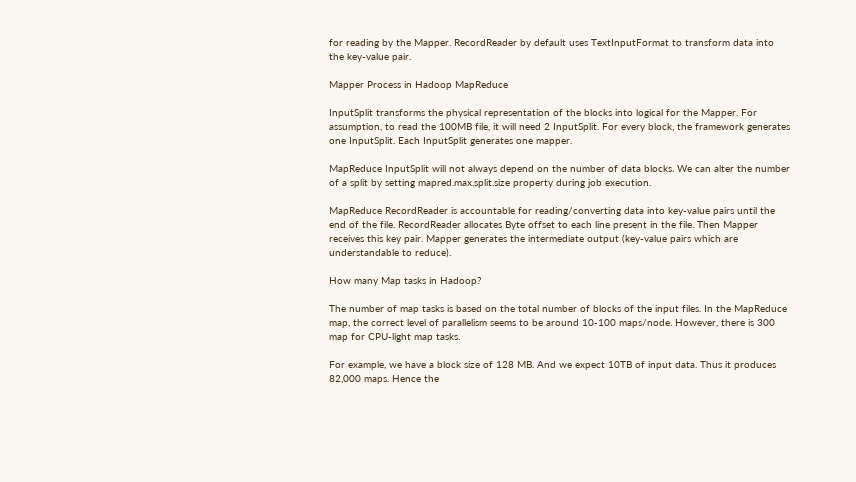for reading by the Mapper. RecordReader by default uses TextInputFormat to transform data into the key-value pair.

Mapper Process in Hadoop MapReduce

InputSplit transforms the physical representation of the blocks into logical for the Mapper. For assumption, to read the 100MB file, it will need 2 InputSplit. For every block, the framework generates one InputSplit. Each InputSplit generates one mapper.

MapReduce InputSplit will not always depend on the number of data blocks. We can alter the number of a split by setting mapred.max.split.size property during job execution.

MapReduce RecordReader is accountable for reading/converting data into key-value pairs until the end of the file. RecordReader allocates Byte offset to each line present in the file. Then Mapper receives this key pair. Mapper generates the intermediate output (key-value pairs which are understandable to reduce).

How many Map tasks in Hadoop?

The number of map tasks is based on the total number of blocks of the input files. In the MapReduce map, the correct level of parallelism seems to be around 10-100 maps/node. However, there is 300 map for CPU-light map tasks.

For example, we have a block size of 128 MB. And we expect 10TB of input data. Thus it produces 82,000 maps. Hence the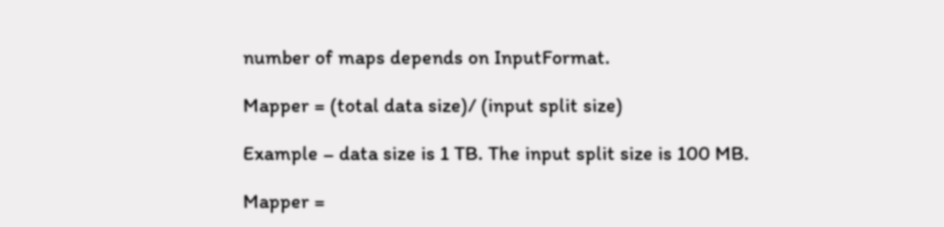number of maps depends on InputFormat.

Mapper = (total data size)/ (input split size)

Example – data size is 1 TB. The input split size is 100 MB.

Mapper =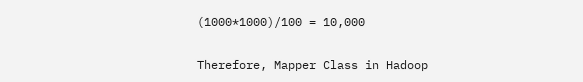(1000*1000)/100 = 10,000


Therefore, Mapper Class in Hadoop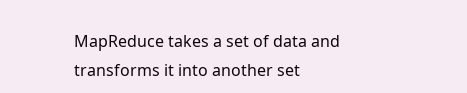MapReduce takes a set of data and transforms it into another set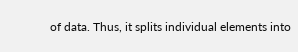of data. Thus, it splits individual elements into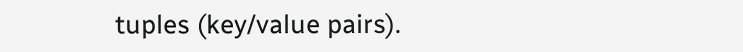tuples (key/value pairs).